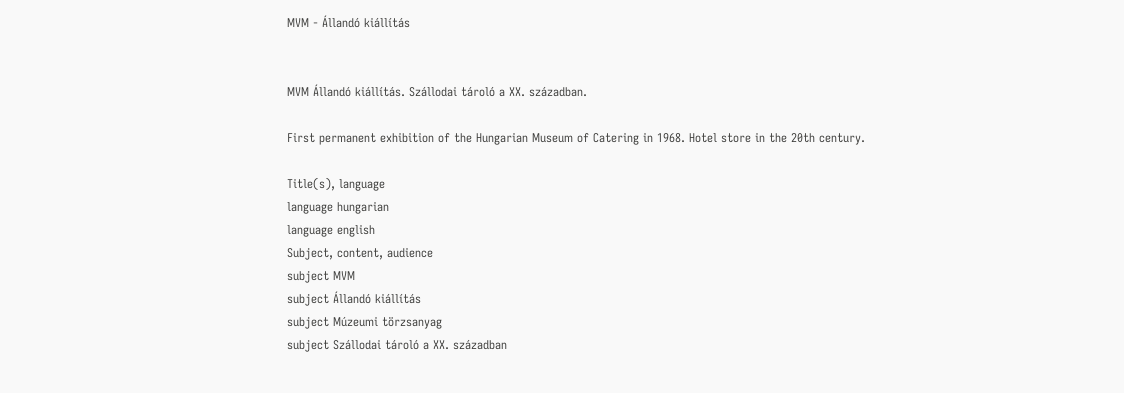MVM - Állandó kiállítás


MVM Állandó kiállítás. Szállodai tároló a XX. században.

First permanent exhibition of the Hungarian Museum of Catering in 1968. Hotel store in the 20th century.

Title(s), language
language hungarian
language english
Subject, content, audience
subject MVM
subject Állandó kiállítás
subject Múzeumi törzsanyag
subject Szállodai tároló a XX. században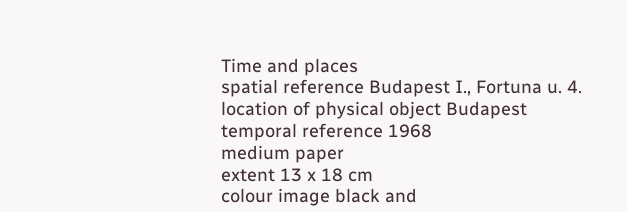Time and places
spatial reference Budapest I., Fortuna u. 4.
location of physical object Budapest
temporal reference 1968
medium paper
extent 13 x 18 cm
colour image black and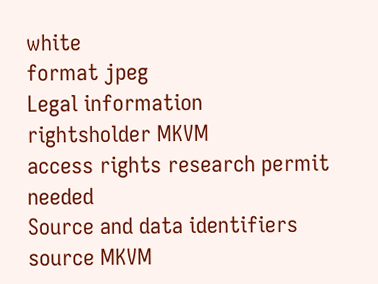white
format jpeg
Legal information
rightsholder MKVM
access rights research permit needed
Source and data identifiers
source MKVM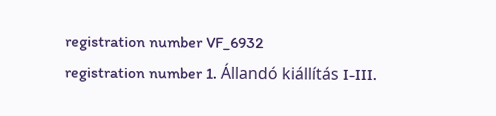registration number VF_6932
registration number 1. Állandó kiállítás I-III.